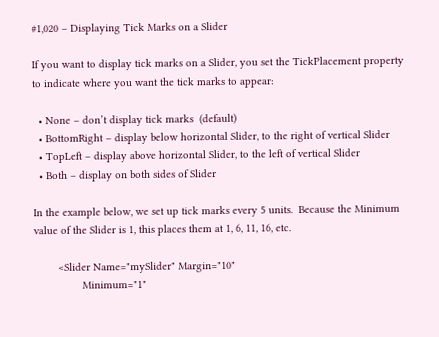#1,020 – Displaying Tick Marks on a Slider

If you want to display tick marks on a Slider, you set the TickPlacement property to indicate where you want the tick marks to appear:

  • None – don’t display tick marks  (default)
  • BottomRight – display below horizontal Slider, to the right of vertical Slider
  • TopLeft – display above horizontal Slider, to the left of vertical Slider
  • Both – display on both sides of Slider

In the example below, we set up tick marks every 5 units.  Because the Minimum value of the Slider is 1, this places them at 1, 6, 11, 16, etc.

        <Slider Name="mySlider" Margin="10"
                Minimum="1"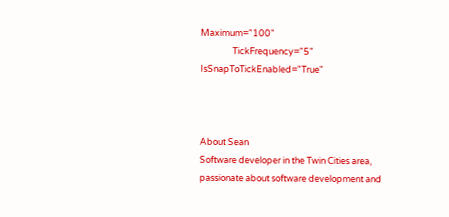Maximum="100"
                TickFrequency="5" IsSnapToTickEnabled="True"



About Sean
Software developer in the Twin Cities area, passionate about software development and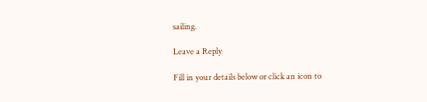sailing.

Leave a Reply

Fill in your details below or click an icon to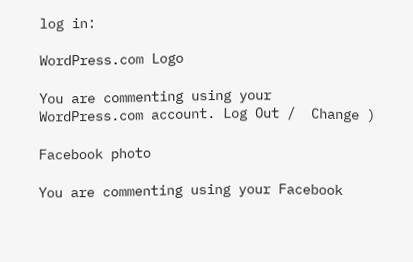log in:

WordPress.com Logo

You are commenting using your WordPress.com account. Log Out /  Change )

Facebook photo

You are commenting using your Facebook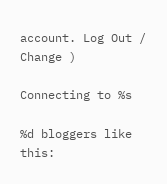account. Log Out /  Change )

Connecting to %s

%d bloggers like this: